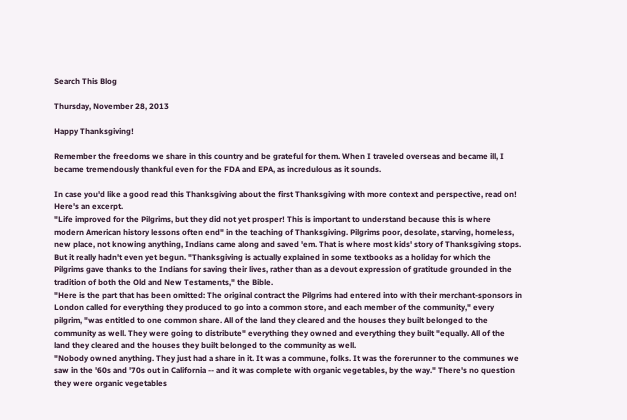Search This Blog

Thursday, November 28, 2013

Happy Thanksgiving!

Remember the freedoms we share in this country and be grateful for them. When I traveled overseas and became ill, I became tremendously thankful even for the FDA and EPA, as incredulous as it sounds.

In case you'd like a good read this Thanksgiving about the first Thanksgiving with more context and perspective, read on! Here's an excerpt.
"Life improved for the Pilgrims, but they did not yet prosper! This is important to understand because this is where modern American history lessons often end" in the teaching of Thanksgiving. Pilgrims poor, desolate, starving, homeless, new place, not knowing anything, Indians came along and saved 'em. That is where most kids' story of Thanksgiving stops. But it really hadn't even yet begun. "Thanksgiving is actually explained in some textbooks as a holiday for which the Pilgrims gave thanks to the Indians for saving their lives, rather than as a devout expression of gratitude grounded in the tradition of both the Old and New Testaments," the Bible.
"Here is the part that has been omitted: The original contract the Pilgrims had entered into with their merchant-sponsors in London called for everything they produced to go into a common store, and each member of the community," every pilgrim, "was entitled to one common share. All of the land they cleared and the houses they built belonged to the community as well. They were going to distribute" everything they owned and everything they built "equally. All of the land they cleared and the houses they built belonged to the community as well.
"Nobody owned anything. They just had a share in it. It was a commune, folks. It was the forerunner to the communes we saw in the '60s and '70s out in California -- and it was complete with organic vegetables, by the way." There's no question they were organic vegetables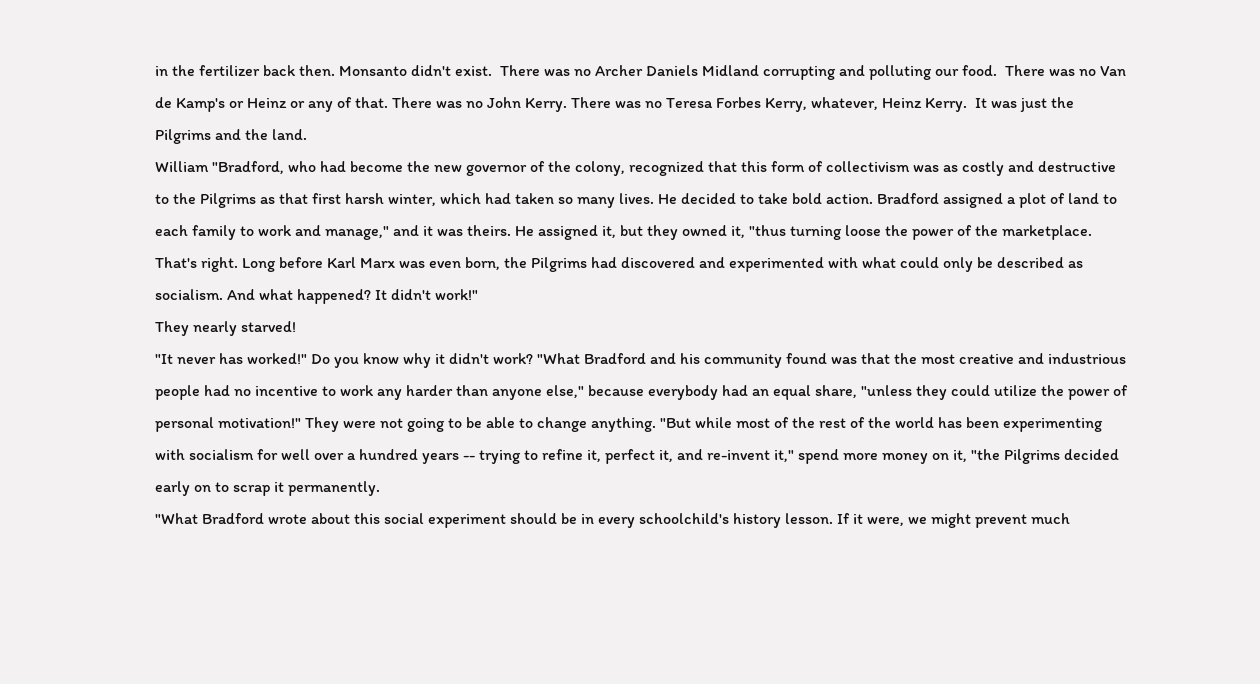in the fertilizer back then. Monsanto didn't exist.  There was no Archer Daniels Midland corrupting and polluting our food.  There was no Van de Kamp's or Heinz or any of that. There was no John Kerry. There was no Teresa Forbes Kerry, whatever, Heinz Kerry.  It was just the Pilgrims and the land.
William "Bradford, who had become the new governor of the colony, recognized that this form of collectivism was as costly and destructive to the Pilgrims as that first harsh winter, which had taken so many lives. He decided to take bold action. Bradford assigned a plot of land to each family to work and manage," and it was theirs. He assigned it, but they owned it, "thus turning loose the power of the marketplace. That's right. Long before Karl Marx was even born, the Pilgrims had discovered and experimented with what could only be described as socialism. And what happened? It didn't work!"
They nearly starved!
"It never has worked!" Do you know why it didn't work? "What Bradford and his community found was that the most creative and industrious people had no incentive to work any harder than anyone else," because everybody had an equal share, "unless they could utilize the power of personal motivation!" They were not going to be able to change anything. "But while most of the rest of the world has been experimenting with socialism for well over a hundred years -- trying to refine it, perfect it, and re-invent it," spend more money on it, "the Pilgrims decided early on to scrap it permanently.
"What Bradford wrote about this social experiment should be in every schoolchild's history lesson. If it were, we might prevent much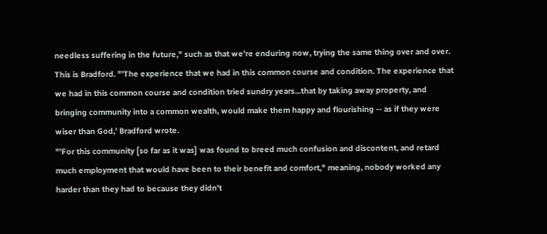needless suffering in the future," such as that we're enduring now, trying the same thing over and over. This is Bradford. "'The experience that we had in this common course and condition. The experience that we had in this common course and condition tried sundry years...that by taking away property, and bringing community into a common wealth, would make them happy and flourishing -- as if they were wiser than God,' Bradford wrote.
"'For this community [so far as it was] was found to breed much confusion and discontent, and retard much employment that would have been to their benefit and comfort," meaning, nobody worked any harder than they had to because they didn't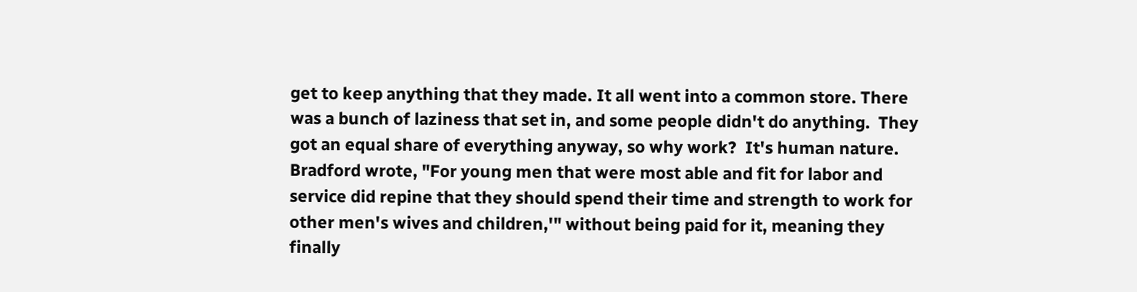get to keep anything that they made. It all went into a common store. There was a bunch of laziness that set in, and some people didn't do anything.  They got an equal share of everything anyway, so why work?  It's human nature.
Bradford wrote, "For young men that were most able and fit for labor and service did repine that they should spend their time and strength to work for other men's wives and children,'" without being paid for it, meaning they finally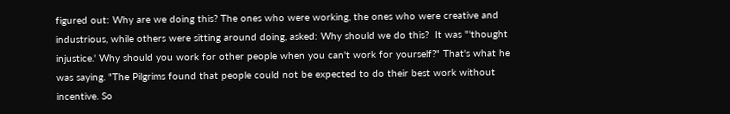figured out: Why are we doing this? The ones who were working, the ones who were creative and industrious, while others were sitting around doing, asked: Why should we do this?  It was "'thought injustice.' Why should you work for other people when you can't work for yourself?" That's what he was saying. "The Pilgrims found that people could not be expected to do their best work without incentive. So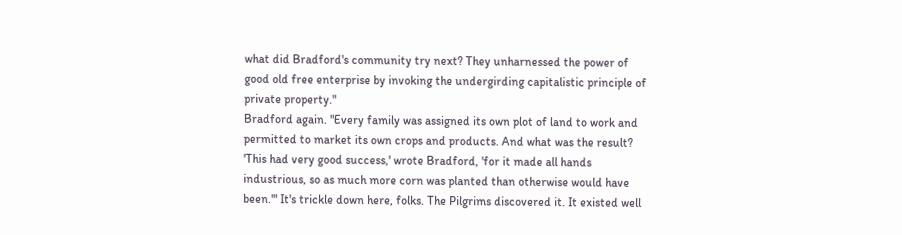what did Bradford's community try next? They unharnessed the power of good old free enterprise by invoking the undergirding capitalistic principle of private property."
Bradford again. "Every family was assigned its own plot of land to work and permitted to market its own crops and products. And what was the result? 'This had very good success,' wrote Bradford, 'for it made all hands industrious, so as much more corn was planted than otherwise would have been.'" It's trickle down here, folks. The Pilgrims discovered it. It existed well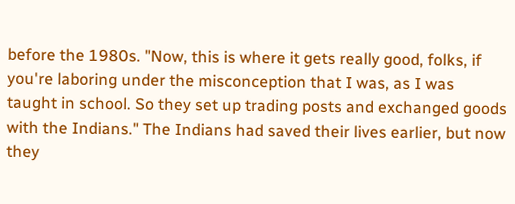before the 1980s. "Now, this is where it gets really good, folks, if you're laboring under the misconception that I was, as I was taught in school. So they set up trading posts and exchanged goods with the Indians." The Indians had saved their lives earlier, but now they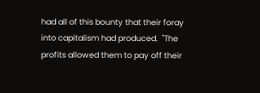had all of this bounty that their foray into capitalism had produced.  "The profits allowed them to pay off their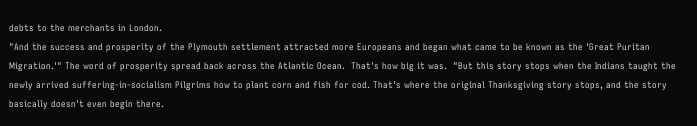debts to the merchants in London.
"And the success and prosperity of the Plymouth settlement attracted more Europeans and began what came to be known as the 'Great Puritan Migration.'" The word of prosperity spread back across the Atlantic Ocean.  That's how big it was.  "But this story stops when the Indians taught the newly arrived suffering-in-socialism Pilgrims how to plant corn and fish for cod. That's where the original Thanksgiving story stops, and the story basically doesn't even begin there.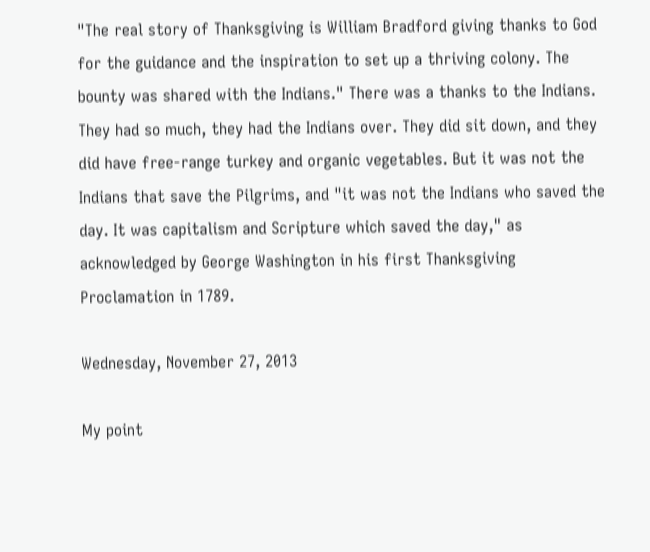"The real story of Thanksgiving is William Bradford giving thanks to God for the guidance and the inspiration to set up a thriving colony. The bounty was shared with the Indians." There was a thanks to the Indians. They had so much, they had the Indians over. They did sit down, and they did have free-range turkey and organic vegetables. But it was not the Indians that save the Pilgrims, and "it was not the Indians who saved the day. It was capitalism and Scripture which saved the day," as acknowledged by George Washington in his first Thanksgiving Proclamation in 1789.

Wednesday, November 27, 2013

My point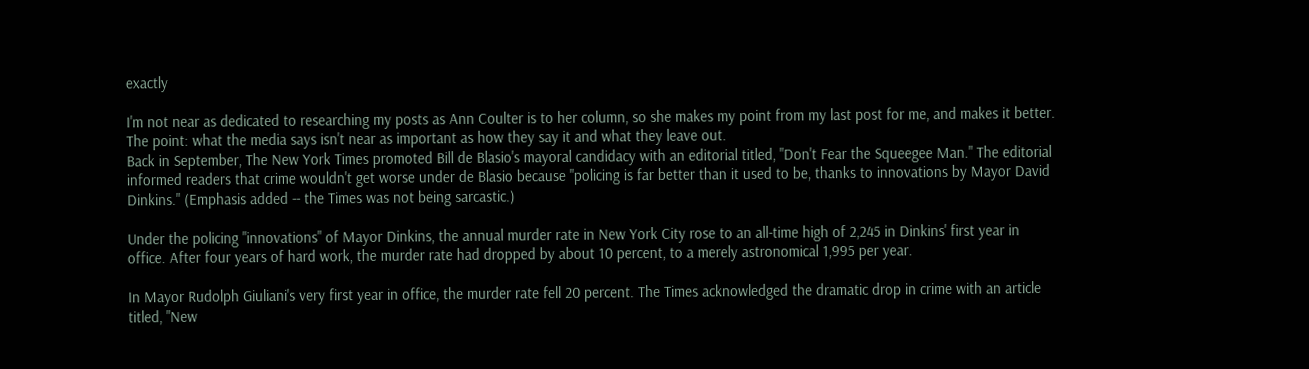exactly

I'm not near as dedicated to researching my posts as Ann Coulter is to her column, so she makes my point from my last post for me, and makes it better. The point: what the media says isn't near as important as how they say it and what they leave out.
Back in September, The New York Times promoted Bill de Blasio's mayoral candidacy with an editorial titled, "Don't Fear the Squeegee Man." The editorial informed readers that crime wouldn't get worse under de Blasio because "policing is far better than it used to be, thanks to innovations by Mayor David Dinkins." (Emphasis added -- the Times was not being sarcastic.)

Under the policing "innovations" of Mayor Dinkins, the annual murder rate in New York City rose to an all-time high of 2,245 in Dinkins' first year in office. After four years of hard work, the murder rate had dropped by about 10 percent, to a merely astronomical 1,995 per year.

In Mayor Rudolph Giuliani's very first year in office, the murder rate fell 20 percent. The Times acknowledged the dramatic drop in crime with an article titled, "New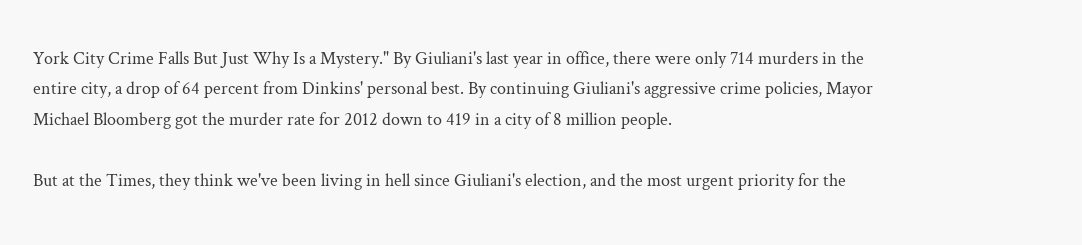York City Crime Falls But Just Why Is a Mystery." By Giuliani's last year in office, there were only 714 murders in the entire city, a drop of 64 percent from Dinkins' personal best. By continuing Giuliani's aggressive crime policies, Mayor Michael Bloomberg got the murder rate for 2012 down to 419 in a city of 8 million people.

But at the Times, they think we've been living in hell since Giuliani's election, and the most urgent priority for the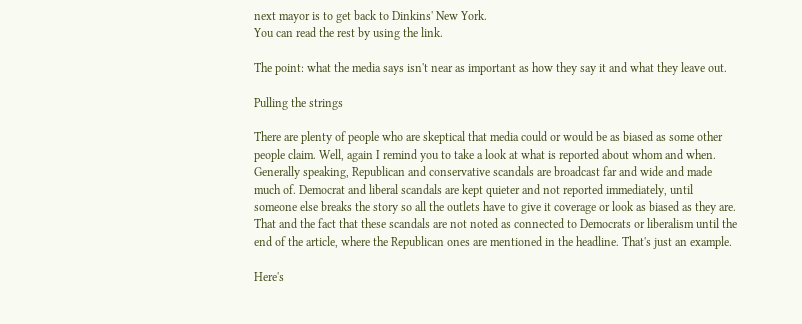next mayor is to get back to Dinkins' New York.
You can read the rest by using the link.

The point: what the media says isn't near as important as how they say it and what they leave out.

Pulling the strings

There are plenty of people who are skeptical that media could or would be as biased as some other people claim. Well, again I remind you to take a look at what is reported about whom and when. Generally speaking, Republican and conservative scandals are broadcast far and wide and made much of. Democrat and liberal scandals are kept quieter and not reported immediately, until someone else breaks the story so all the outlets have to give it coverage or look as biased as they are. That and the fact that these scandals are not noted as connected to Democrats or liberalism until the end of the article, where the Republican ones are mentioned in the headline. That's just an example.

Here's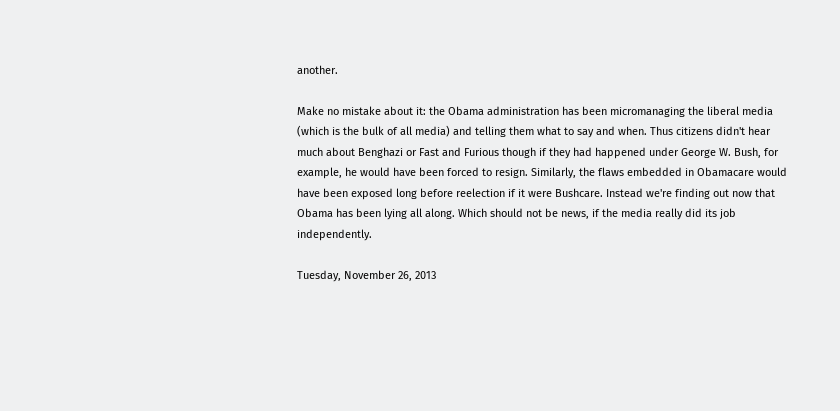another.

Make no mistake about it: the Obama administration has been micromanaging the liberal media (which is the bulk of all media) and telling them what to say and when. Thus citizens didn't hear much about Benghazi or Fast and Furious though if they had happened under George W. Bush, for example, he would have been forced to resign. Similarly, the flaws embedded in Obamacare would have been exposed long before reelection if it were Bushcare. Instead we're finding out now that Obama has been lying all along. Which should not be news, if the media really did its job independently.

Tuesday, November 26, 2013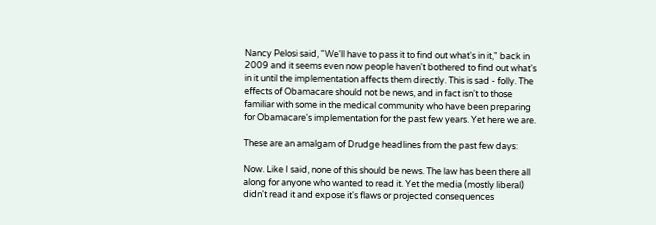Nancy Pelosi said, "We'll have to pass it to find out what's in it," back in 2009 and it seems even now people haven't bothered to find out what's in it until the implementation affects them directly. This is sad - folly. The effects of Obamacare should not be news, and in fact isn't to those familiar with some in the medical community who have been preparing for Obamacare's implementation for the past few years. Yet here we are.

These are an amalgam of Drudge headlines from the past few days:

Now. Like I said, none of this should be news. The law has been there all along for anyone who wanted to read it. Yet the media (mostly liberal) didn't read it and expose it's flaws or projected consequences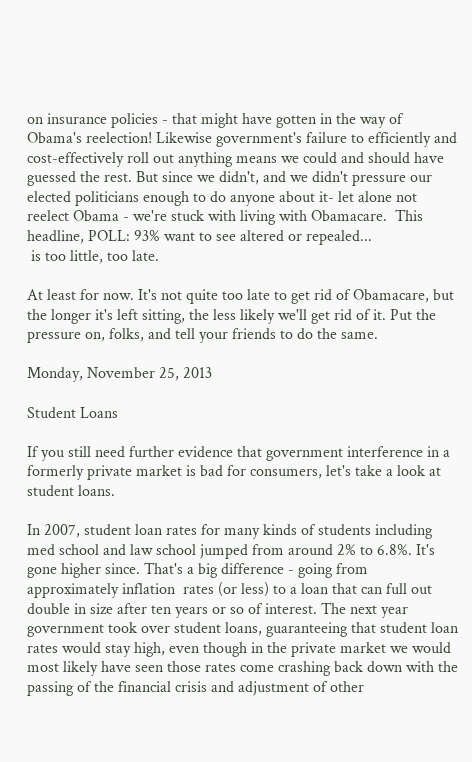on insurance policies - that might have gotten in the way of Obama's reelection! Likewise government's failure to efficiently and cost-effectively roll out anything means we could and should have guessed the rest. But since we didn't, and we didn't pressure our elected politicians enough to do anyone about it- let alone not reelect Obama - we're stuck with living with Obamacare.  This headline, POLL: 93% want to see altered or repealed...
 is too little, too late.

At least for now. It's not quite too late to get rid of Obamacare, but the longer it's left sitting, the less likely we'll get rid of it. Put the pressure on, folks, and tell your friends to do the same.

Monday, November 25, 2013

Student Loans

If you still need further evidence that government interference in a formerly private market is bad for consumers, let's take a look at student loans.

In 2007, student loan rates for many kinds of students including med school and law school jumped from around 2% to 6.8%. It's gone higher since. That's a big difference - going from approximately inflation  rates (or less) to a loan that can full out double in size after ten years or so of interest. The next year government took over student loans, guaranteeing that student loan rates would stay high, even though in the private market we would most likely have seen those rates come crashing back down with the passing of the financial crisis and adjustment of other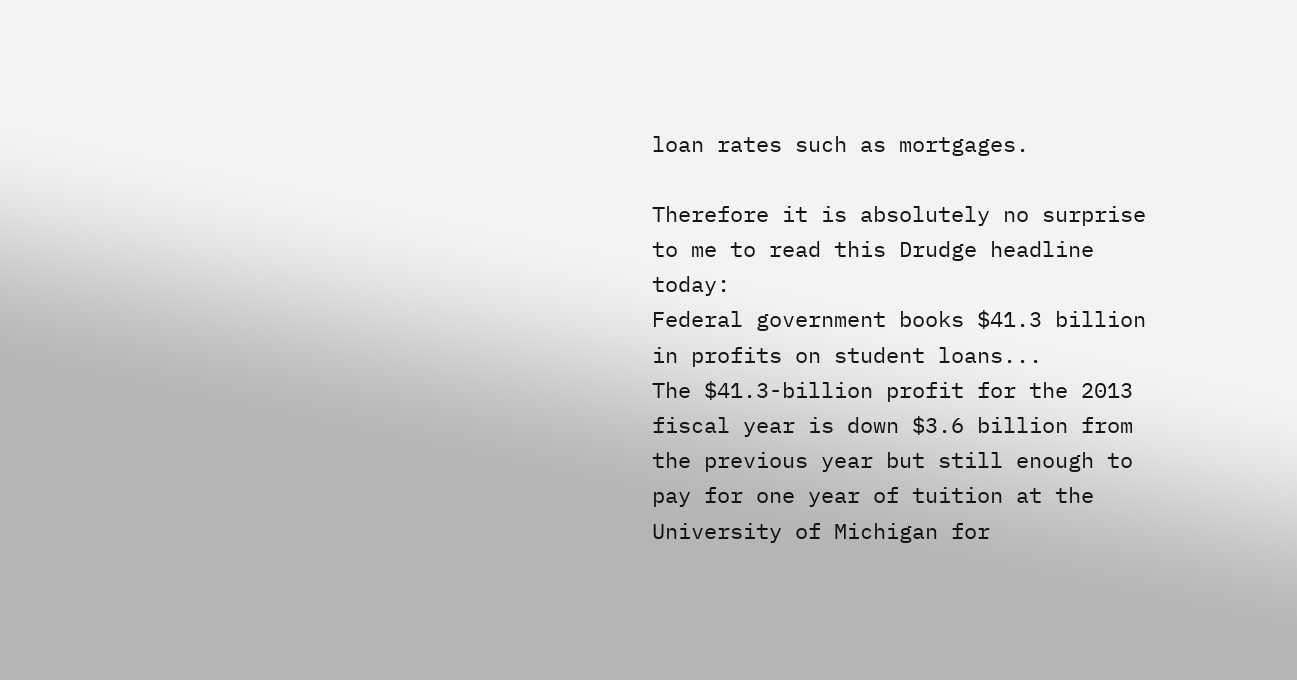loan rates such as mortgages.

Therefore it is absolutely no surprise to me to read this Drudge headline today:
Federal government books $41.3 billion in profits on student loans...
The $41.3-billion profit for the 2013 fiscal year is down $3.6 billion from the previous year but still enough to pay for one year of tuition at the University of Michigan for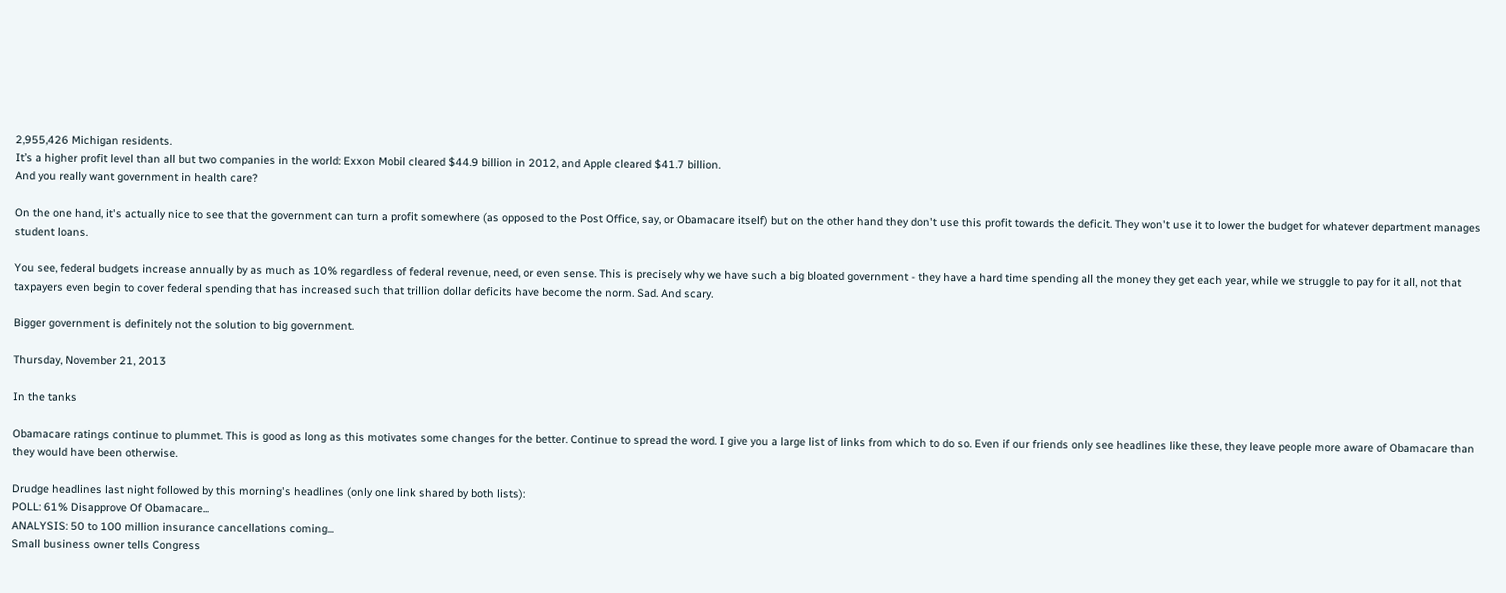2,955,426 Michigan residents.
It’s a higher profit level than all but two companies in the world: Exxon Mobil cleared $44.9 billion in 2012, and Apple cleared $41.7 billion.
And you really want government in health care?

On the one hand, it's actually nice to see that the government can turn a profit somewhere (as opposed to the Post Office, say, or Obamacare itself) but on the other hand they don't use this profit towards the deficit. They won't use it to lower the budget for whatever department manages student loans.

You see, federal budgets increase annually by as much as 10% regardless of federal revenue, need, or even sense. This is precisely why we have such a big bloated government - they have a hard time spending all the money they get each year, while we struggle to pay for it all, not that taxpayers even begin to cover federal spending that has increased such that trillion dollar deficits have become the norm. Sad. And scary.

Bigger government is definitely not the solution to big government.

Thursday, November 21, 2013

In the tanks

Obamacare ratings continue to plummet. This is good as long as this motivates some changes for the better. Continue to spread the word. I give you a large list of links from which to do so. Even if our friends only see headlines like these, they leave people more aware of Obamacare than they would have been otherwise.

Drudge headlines last night followed by this morning's headlines (only one link shared by both lists):
POLL: 61% Disapprove Of Obamacare...
ANALYSIS: 50 to 100 million insurance cancellations coming...
Small business owner tells Congress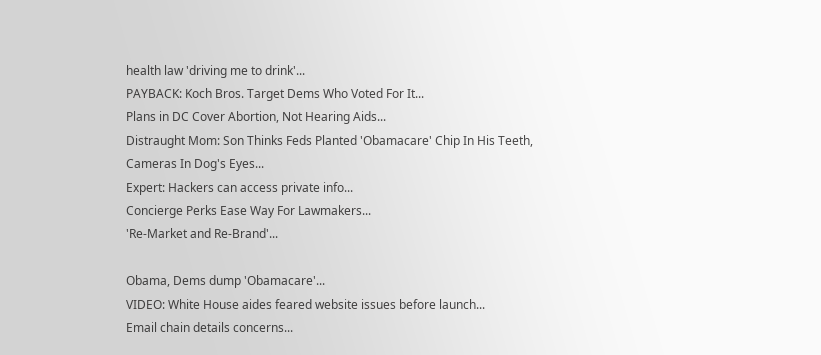health law 'driving me to drink'...
PAYBACK: Koch Bros. Target Dems Who Voted For It...
Plans in DC Cover Abortion, Not Hearing Aids...
Distraught Mom: Son Thinks Feds Planted 'Obamacare' Chip In His Teeth, Cameras In Dog's Eyes...
Expert: Hackers can access private info...
Concierge Perks Ease Way For Lawmakers...
'Re-Market and Re-Brand'...

Obama, Dems dump 'Obamacare'...
VIDEO: White House aides feared website issues before launch...
Email chain details concerns...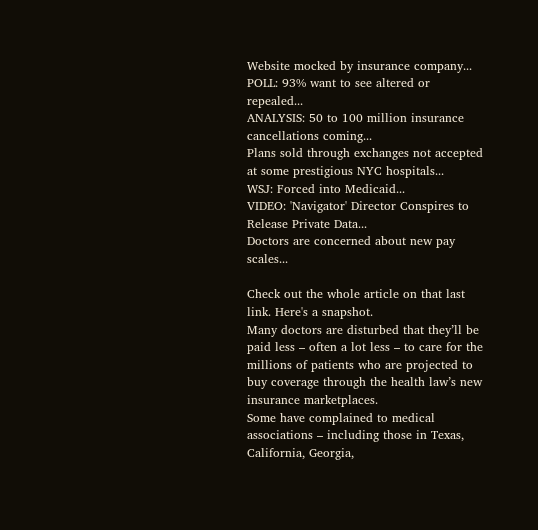Website mocked by insurance company...
POLL: 93% want to see altered or repealed...
ANALYSIS: 50 to 100 million insurance cancellations coming...
Plans sold through exchanges not accepted at some prestigious NYC hospitals...
WSJ: Forced into Medicaid...
VIDEO: 'Navigator' Director Conspires to Release Private Data...
Doctors are concerned about new pay scales...

Check out the whole article on that last link. Here's a snapshot.
Many doctors are disturbed that they’ll be paid less – often a lot less – to care for the millions of patients who are projected to buy coverage through the health law’s new insurance marketplaces.
Some have complained to medical associations – including those in Texas, California, Georgia,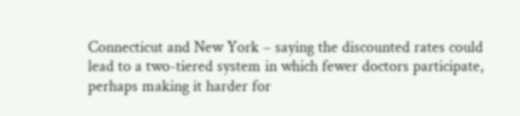Connecticut and New York – saying the discounted rates could lead to a two-tiered system in which fewer doctors participate, perhaps making it harder for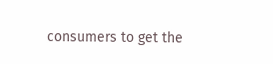consumers to get the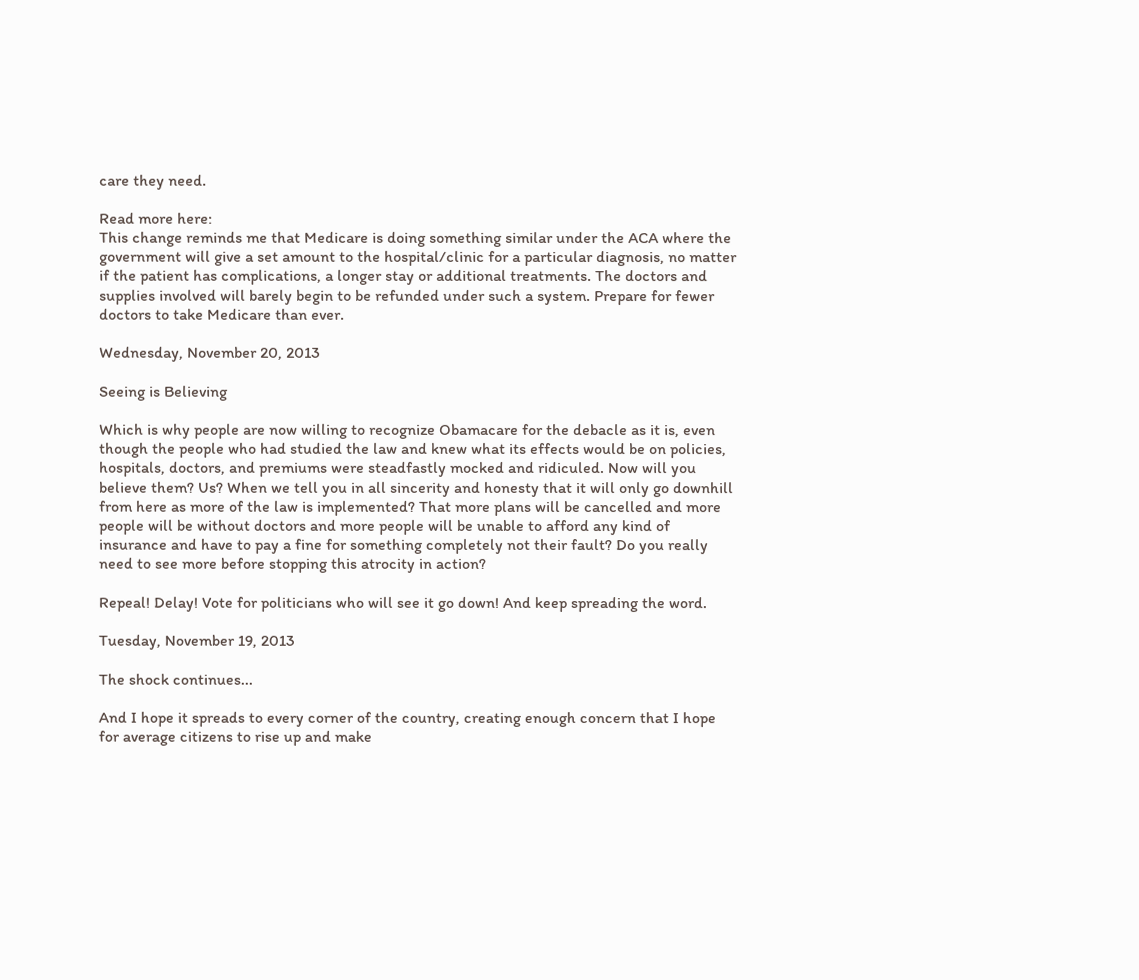care they need.

Read more here:
This change reminds me that Medicare is doing something similar under the ACA where the government will give a set amount to the hospital/clinic for a particular diagnosis, no matter if the patient has complications, a longer stay or additional treatments. The doctors and supplies involved will barely begin to be refunded under such a system. Prepare for fewer doctors to take Medicare than ever.

Wednesday, November 20, 2013

Seeing is Believing

Which is why people are now willing to recognize Obamacare for the debacle as it is, even though the people who had studied the law and knew what its effects would be on policies, hospitals, doctors, and premiums were steadfastly mocked and ridiculed. Now will you believe them? Us? When we tell you in all sincerity and honesty that it will only go downhill from here as more of the law is implemented? That more plans will be cancelled and more people will be without doctors and more people will be unable to afford any kind of insurance and have to pay a fine for something completely not their fault? Do you really need to see more before stopping this atrocity in action?

Repeal! Delay! Vote for politicians who will see it go down! And keep spreading the word.

Tuesday, November 19, 2013

The shock continues...

And I hope it spreads to every corner of the country, creating enough concern that I hope for average citizens to rise up and make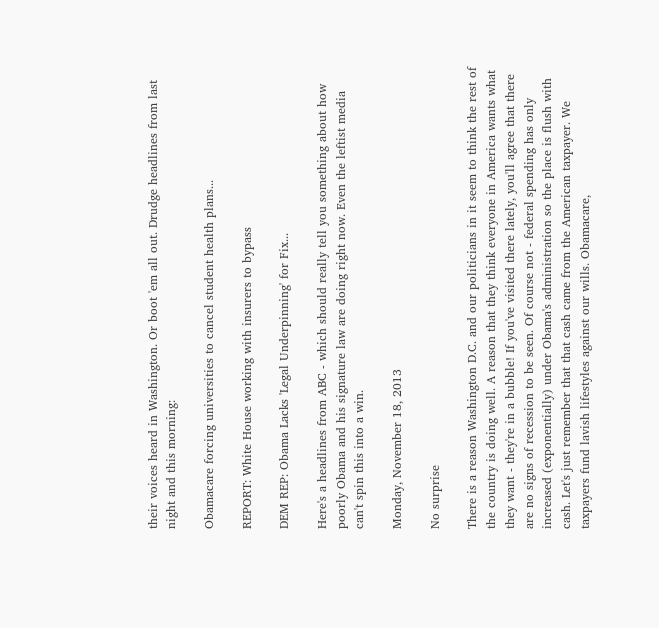their voices heard in Washington. Or boot 'em all out. Drudge headlines from last night and this morning:

Obamacare forcing universities to cancel student health plans...

REPORT: White House working with insurers to bypass

DEM REP: Obama Lacks 'Legal Underpinning' for Fix...

Here's a headlines from ABC - which should really tell you something about how poorly Obama and his signature law are doing right now. Even the leftist media can't spin this into a win.

Monday, November 18, 2013

No surprise

There is a reason Washington D.C. and our politicians in it seem to think the rest of the country is doing well. A reason that they think everyone in America wants what they want - they're in a bubble! If you've visited there lately, you'll agree that there are no signs of recession to be seen. Of course not - federal spending has only increased (exponentially) under Obama's administration so the place is flush with cash. Let's just remember that that cash came from the American taxpayer. We taxpayers fund lavish lifestyles against our wills. Obamacare,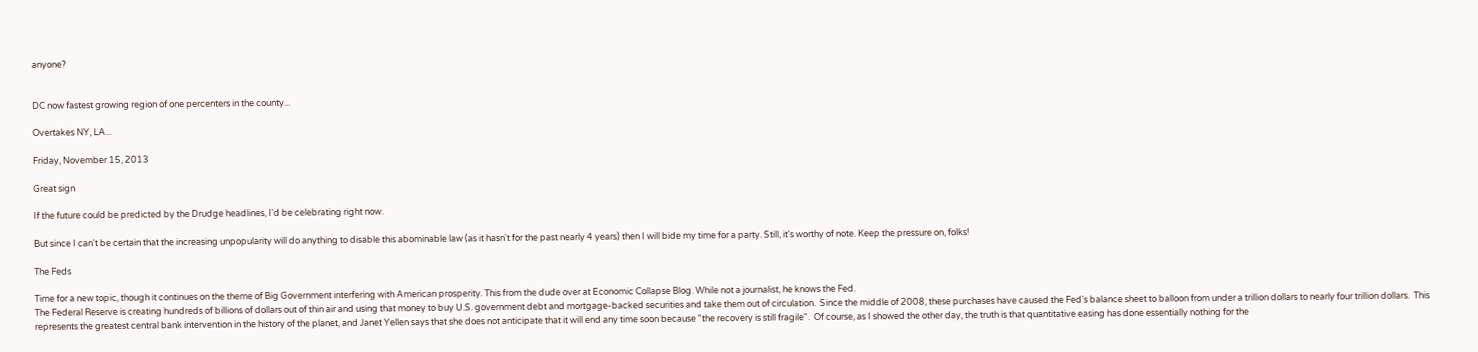anyone?


DC now fastest growing region of one percenters in the county...

Overtakes NY, LA...

Friday, November 15, 2013

Great sign

If the future could be predicted by the Drudge headlines, I'd be celebrating right now.

But since I can't be certain that the increasing unpopularity will do anything to disable this abominable law (as it hasn't for the past nearly 4 years) then I will bide my time for a party. Still, it's worthy of note. Keep the pressure on, folks!

The Feds

Time for a new topic, though it continues on the theme of Big Government interfering with American prosperity. This from the dude over at Economic Collapse Blog. While not a journalist, he knows the Fed.
The Federal Reserve is creating hundreds of billions of dollars out of thin air and using that money to buy U.S. government debt and mortgage-backed securities and take them out of circulation.  Since the middle of 2008, these purchases have caused the Fed's balance sheet to balloon from under a trillion dollars to nearly four trillion dollars.  This represents the greatest central bank intervention in the history of the planet, and Janet Yellen says that she does not anticipate that it will end any time soon because "the recovery is still fragile".  Of course, as I showed the other day, the truth is that quantitative easing has done essentially nothing for the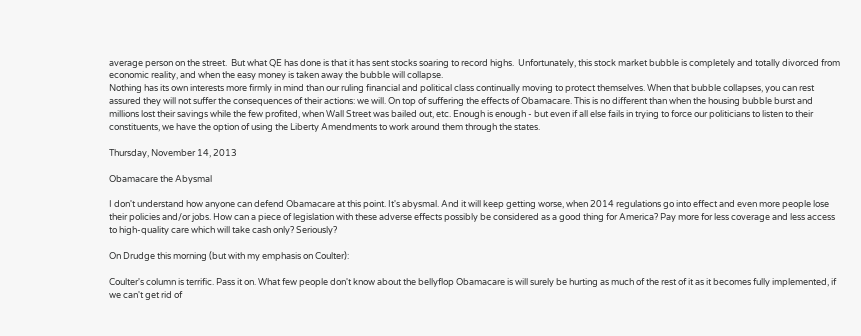average person on the street.  But what QE has done is that it has sent stocks soaring to record highs.  Unfortunately, this stock market bubble is completely and totally divorced from economic reality, and when the easy money is taken away the bubble will collapse.
Nothing has its own interests more firmly in mind than our ruling financial and political class continually moving to protect themselves. When that bubble collapses, you can rest assured they will not suffer the consequences of their actions: we will. On top of suffering the effects of Obamacare. This is no different than when the housing bubble burst and millions lost their savings while the few profited, when Wall Street was bailed out, etc. Enough is enough - but even if all else fails in trying to force our politicians to listen to their constituents, we have the option of using the Liberty Amendments to work around them through the states.

Thursday, November 14, 2013

Obamacare the Abysmal

I don't understand how anyone can defend Obamacare at this point. It's abysmal. And it will keep getting worse, when 2014 regulations go into effect and even more people lose their policies and/or jobs. How can a piece of legislation with these adverse effects possibly be considered as a good thing for America? Pay more for less coverage and less access to high-quality care which will take cash only? Seriously?

On Drudge this morning (but with my emphasis on Coulter):

Coulter's column is terrific. Pass it on. What few people don't know about the bellyflop Obamacare is will surely be hurting as much of the rest of it as it becomes fully implemented, if we can't get rid of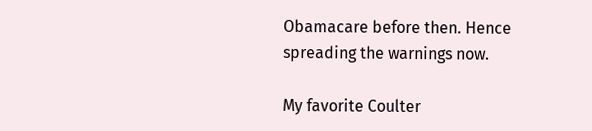Obamacare before then. Hence spreading the warnings now.

My favorite Coulter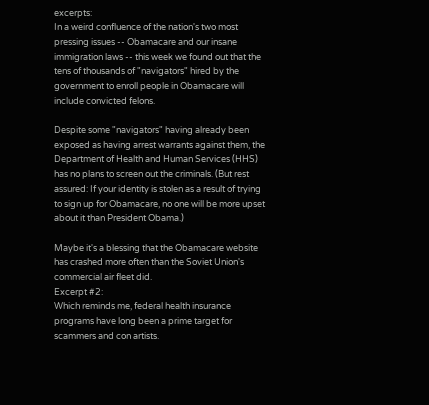excerpts:
In a weird confluence of the nation's two most pressing issues -- Obamacare and our insane immigration laws -- this week we found out that the tens of thousands of "navigators" hired by the government to enroll people in Obamacare will include convicted felons.

Despite some "navigators" having already been exposed as having arrest warrants against them, the Department of Health and Human Services (HHS) has no plans to screen out the criminals. (But rest assured: If your identity is stolen as a result of trying to sign up for Obamacare, no one will be more upset about it than President Obama.)

Maybe it's a blessing that the Obamacare website has crashed more often than the Soviet Union's commercial air fleet did.
Excerpt #2:
Which reminds me, federal health insurance programs have long been a prime target for scammers and con artists.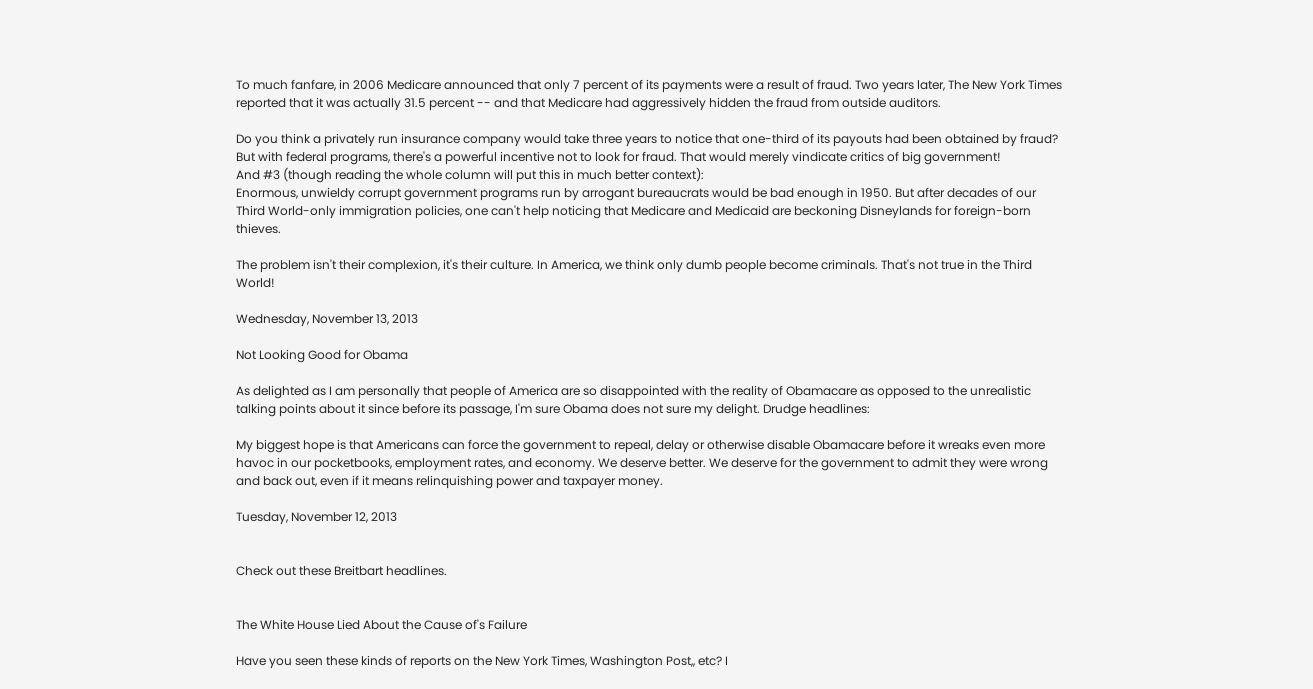To much fanfare, in 2006 Medicare announced that only 7 percent of its payments were a result of fraud. Two years later, The New York Times reported that it was actually 31.5 percent -- and that Medicare had aggressively hidden the fraud from outside auditors.

Do you think a privately run insurance company would take three years to notice that one-third of its payouts had been obtained by fraud? But with federal programs, there's a powerful incentive not to look for fraud. That would merely vindicate critics of big government!
And #3 (though reading the whole column will put this in much better context):
Enormous, unwieldy corrupt government programs run by arrogant bureaucrats would be bad enough in 1950. But after decades of our Third World-only immigration policies, one can't help noticing that Medicare and Medicaid are beckoning Disneylands for foreign-born thieves.

The problem isn't their complexion, it's their culture. In America, we think only dumb people become criminals. That's not true in the Third World!

Wednesday, November 13, 2013

Not Looking Good for Obama

As delighted as I am personally that people of America are so disappointed with the reality of Obamacare as opposed to the unrealistic talking points about it since before its passage, I'm sure Obama does not sure my delight. Drudge headlines:

My biggest hope is that Americans can force the government to repeal, delay or otherwise disable Obamacare before it wreaks even more havoc in our pocketbooks, employment rates, and economy. We deserve better. We deserve for the government to admit they were wrong and back out, even if it means relinquishing power and taxpayer money.

Tuesday, November 12, 2013


Check out these Breitbart headlines.


The White House Lied About the Cause of's Failure

Have you seen these kinds of reports on the New York Times, Washington Post,, etc? I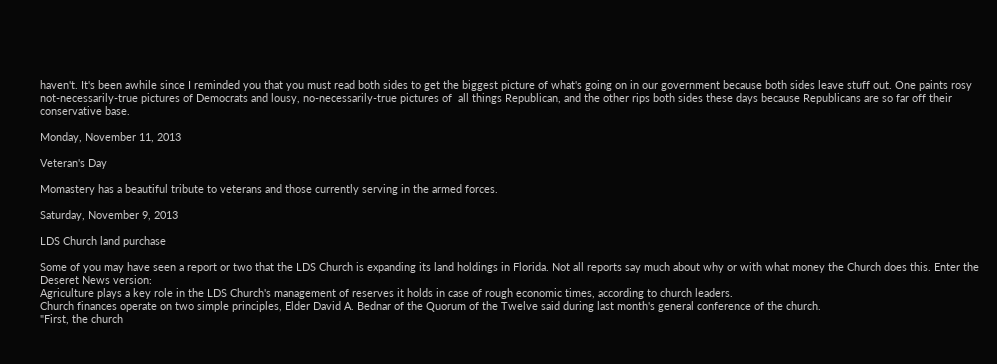haven't. It's been awhile since I reminded you that you must read both sides to get the biggest picture of what's going on in our government because both sides leave stuff out. One paints rosy not-necessarily-true pictures of Democrats and lousy, no-necessarily-true pictures of  all things Republican, and the other rips both sides these days because Republicans are so far off their conservative base.

Monday, November 11, 2013

Veteran's Day

Momastery has a beautiful tribute to veterans and those currently serving in the armed forces.

Saturday, November 9, 2013

LDS Church land purchase

Some of you may have seen a report or two that the LDS Church is expanding its land holdings in Florida. Not all reports say much about why or with what money the Church does this. Enter the Deseret News version:
Agriculture plays a key role in the LDS Church's management of reserves it holds in case of rough economic times, according to church leaders.
Church finances operate on two simple principles, Elder David A. Bednar of the Quorum of the Twelve said during last month's general conference of the church.
"First, the church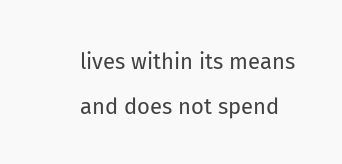lives within its means and does not spend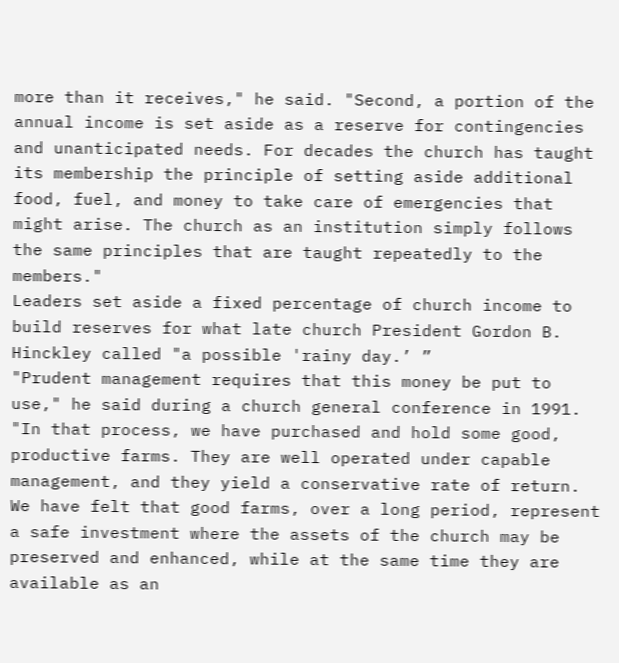more than it receives," he said. "Second, a portion of the annual income is set aside as a reserve for contingencies and unanticipated needs. For decades the church has taught its membership the principle of setting aside additional food, fuel, and money to take care of emergencies that might arise. The church as an institution simply follows the same principles that are taught repeatedly to the members."
Leaders set aside a fixed percentage of church income to build reserves for what late church President Gordon B. Hinckley called "a possible 'rainy day.’ ”
"Prudent management requires that this money be put to use," he said during a church general conference in 1991. "In that process, we have purchased and hold some good, productive farms. They are well operated under capable management, and they yield a conservative rate of return. We have felt that good farms, over a long period, represent a safe investment where the assets of the church may be preserved and enhanced, while at the same time they are available as an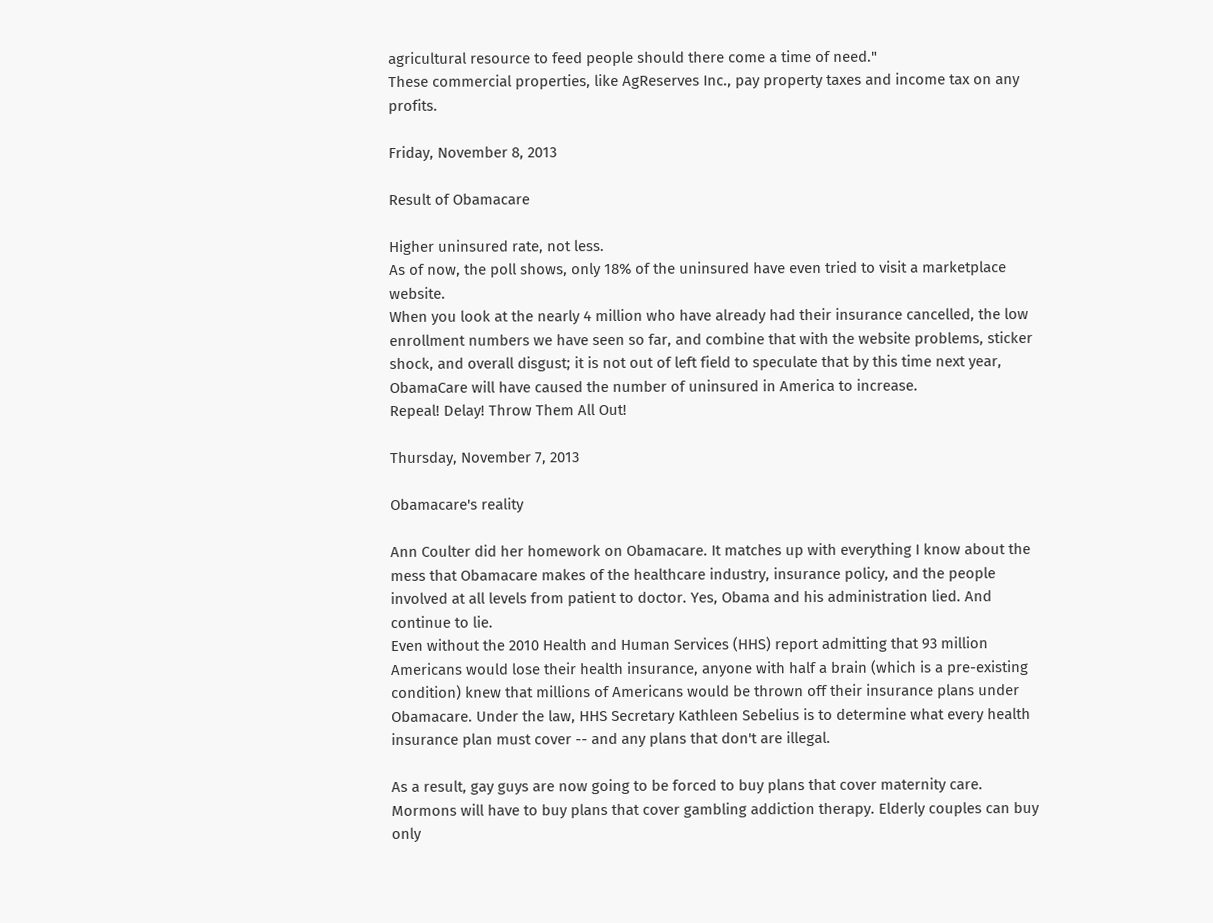agricultural resource to feed people should there come a time of need."
These commercial properties, like AgReserves Inc., pay property taxes and income tax on any profits.

Friday, November 8, 2013

Result of Obamacare

Higher uninsured rate, not less.
As of now, the poll shows, only 18% of the uninsured have even tried to visit a marketplace website.
When you look at the nearly 4 million who have already had their insurance cancelled, the low enrollment numbers we have seen so far, and combine that with the website problems, sticker shock, and overall disgust; it is not out of left field to speculate that by this time next year, ObamaCare will have caused the number of uninsured in America to increase.
Repeal! Delay! Throw Them All Out!

Thursday, November 7, 2013

Obamacare's reality

Ann Coulter did her homework on Obamacare. It matches up with everything I know about the mess that Obamacare makes of the healthcare industry, insurance policy, and the people involved at all levels from patient to doctor. Yes, Obama and his administration lied. And continue to lie.
Even without the 2010 Health and Human Services (HHS) report admitting that 93 million Americans would lose their health insurance, anyone with half a brain (which is a pre-existing condition) knew that millions of Americans would be thrown off their insurance plans under Obamacare. Under the law, HHS Secretary Kathleen Sebelius is to determine what every health insurance plan must cover -- and any plans that don't are illegal.

As a result, gay guys are now going to be forced to buy plans that cover maternity care. Mormons will have to buy plans that cover gambling addiction therapy. Elderly couples can buy only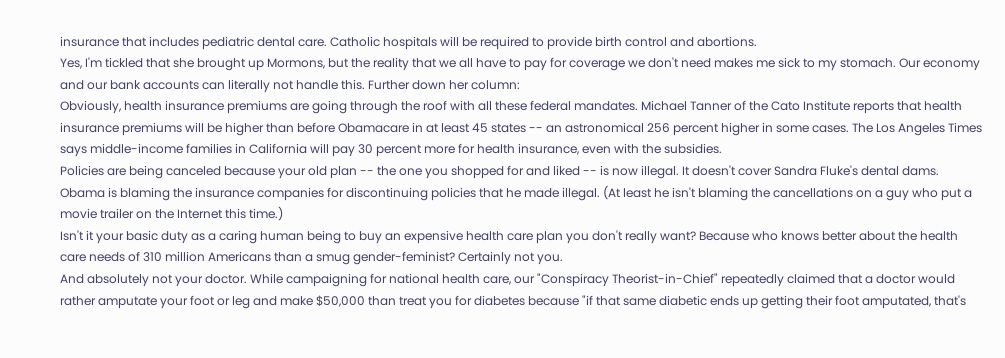insurance that includes pediatric dental care. Catholic hospitals will be required to provide birth control and abortions.
Yes, I'm tickled that she brought up Mormons, but the reality that we all have to pay for coverage we don't need makes me sick to my stomach. Our economy and our bank accounts can literally not handle this. Further down her column:
Obviously, health insurance premiums are going through the roof with all these federal mandates. Michael Tanner of the Cato Institute reports that health insurance premiums will be higher than before Obamacare in at least 45 states -- an astronomical 256 percent higher in some cases. The Los Angeles Times says middle-income families in California will pay 30 percent more for health insurance, even with the subsidies.
Policies are being canceled because your old plan -- the one you shopped for and liked -- is now illegal. It doesn't cover Sandra Fluke's dental dams. Obama is blaming the insurance companies for discontinuing policies that he made illegal. (At least he isn't blaming the cancellations on a guy who put a movie trailer on the Internet this time.)
Isn't it your basic duty as a caring human being to buy an expensive health care plan you don't really want? Because who knows better about the health care needs of 310 million Americans than a smug gender-feminist? Certainly not you.
And absolutely not your doctor. While campaigning for national health care, our "Conspiracy Theorist-in-Chief" repeatedly claimed that a doctor would rather amputate your foot or leg and make $50,000 than treat you for diabetes because "if that same diabetic ends up getting their foot amputated, that's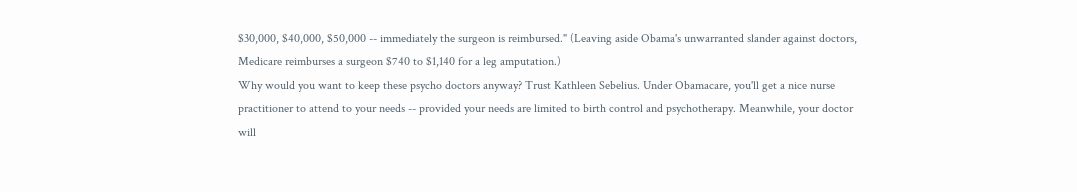$30,000, $40,000, $50,000 -- immediately the surgeon is reimbursed." (Leaving aside Obama's unwarranted slander against doctors, Medicare reimburses a surgeon $740 to $1,140 for a leg amputation.)
Why would you want to keep these psycho doctors anyway? Trust Kathleen Sebelius. Under Obamacare, you'll get a nice nurse practitioner to attend to your needs -- provided your needs are limited to birth control and psychotherapy. Meanwhile, your doctor will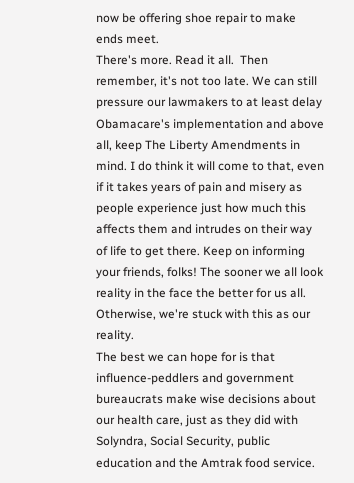now be offering shoe repair to make ends meet.
There's more. Read it all.  Then remember, it's not too late. We can still pressure our lawmakers to at least delay Obamacare's implementation and above all, keep The Liberty Amendments in mind. I do think it will come to that, even if it takes years of pain and misery as people experience just how much this affects them and intrudes on their way of life to get there. Keep on informing your friends, folks! The sooner we all look reality in the face the better for us all. Otherwise, we're stuck with this as our reality.
The best we can hope for is that influence-peddlers and government bureaucrats make wise decisions about our health care, just as they did with Solyndra, Social Security, public education and the Amtrak food service.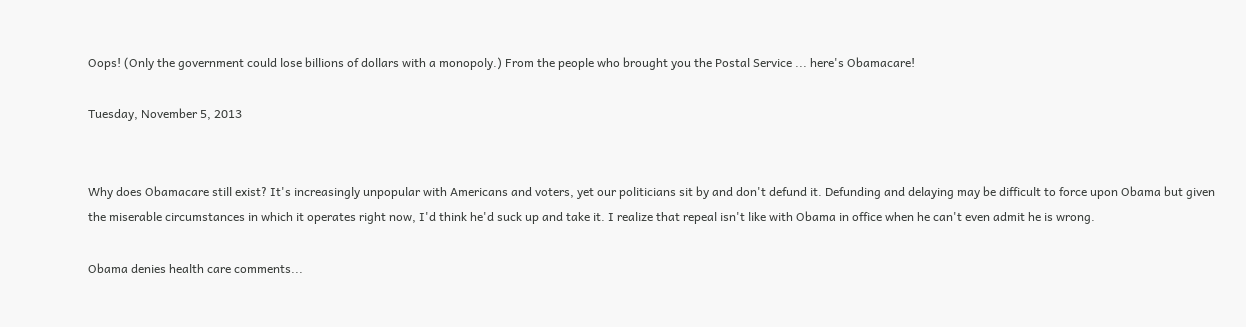Oops! (Only the government could lose billions of dollars with a monopoly.) From the people who brought you the Postal Service ... here's Obamacare!

Tuesday, November 5, 2013


Why does Obamacare still exist? It's increasingly unpopular with Americans and voters, yet our politicians sit by and don't defund it. Defunding and delaying may be difficult to force upon Obama but given the miserable circumstances in which it operates right now, I'd think he'd suck up and take it. I realize that repeal isn't like with Obama in office when he can't even admit he is wrong.

Obama denies health care comments...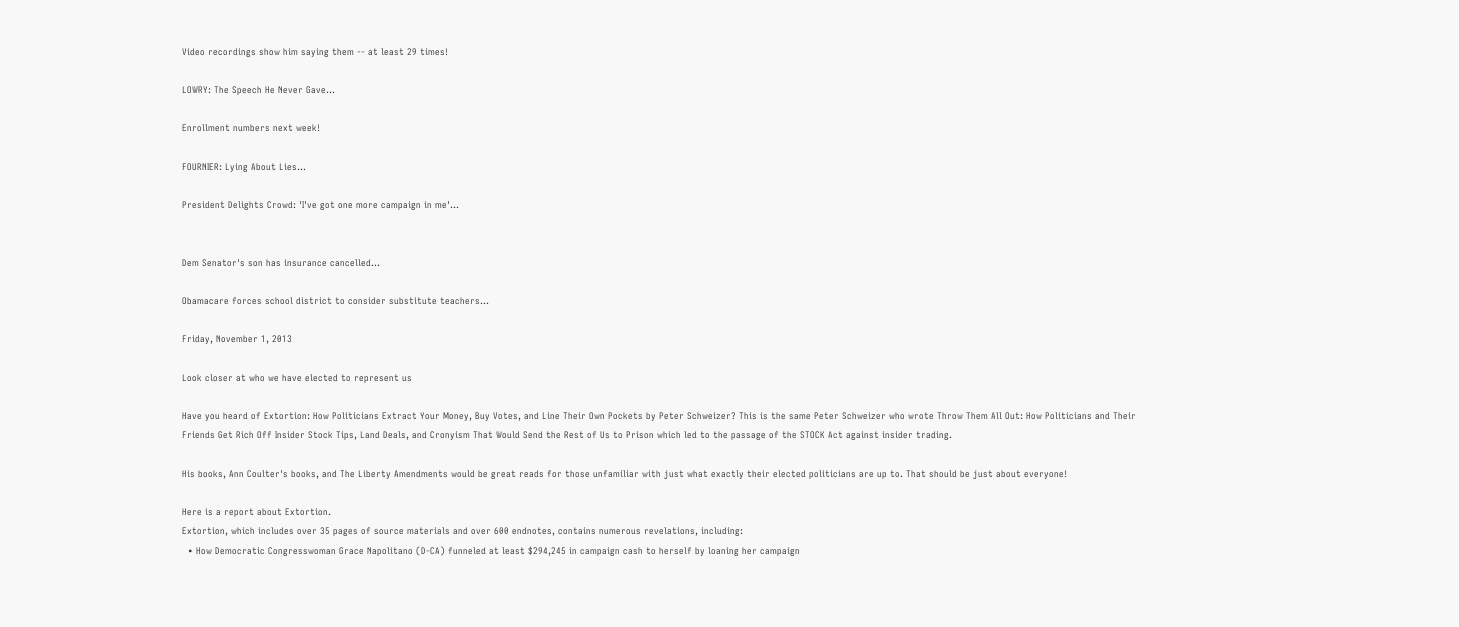Video recordings show him saying them -- at least 29 times!

LOWRY: The Speech He Never Gave...

Enrollment numbers next week!

FOURNIER: Lying About Lies...

President Delights Crowd: 'I've got one more campaign in me'...


Dem Senator's son has insurance cancelled...

Obamacare forces school district to consider substitute teachers...

Friday, November 1, 2013

Look closer at who we have elected to represent us

Have you heard of Extortion: How Politicians Extract Your Money, Buy Votes, and Line Their Own Pockets by Peter Schweizer? This is the same Peter Schweizer who wrote Throw Them All Out: How Politicians and Their Friends Get Rich Off Insider Stock Tips, Land Deals, and Cronyism That Would Send the Rest of Us to Prison which led to the passage of the STOCK Act against insider trading.

His books, Ann Coulter's books, and The Liberty Amendments would be great reads for those unfamiliar with just what exactly their elected politicians are up to. That should be just about everyone!

Here is a report about Extortion.
Extortion, which includes over 35 pages of source materials and over 600 endnotes, contains numerous revelations, including:
  • How Democratic Congresswoman Grace Napolitano (D-CA) funneled at least $294,245 in campaign cash to herself by loaning her campaign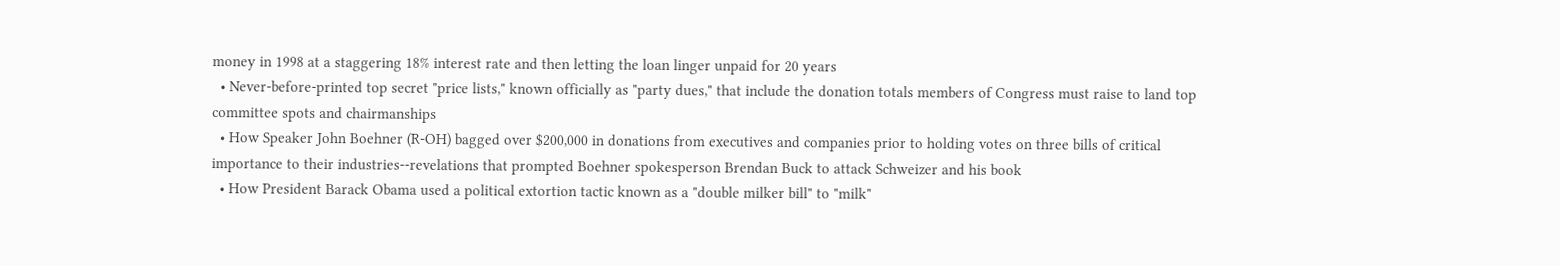money in 1998 at a staggering 18% interest rate and then letting the loan linger unpaid for 20 years
  • Never-before-printed top secret "price lists," known officially as "party dues," that include the donation totals members of Congress must raise to land top committee spots and chairmanships
  • How Speaker John Boehner (R-OH) bagged over $200,000 in donations from executives and companies prior to holding votes on three bills of critical importance to their industries--revelations that prompted Boehner spokesperson Brendan Buck to attack Schweizer and his book
  • How President Barack Obama used a political extortion tactic known as a "double milker bill" to "milk"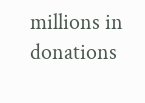millions in donations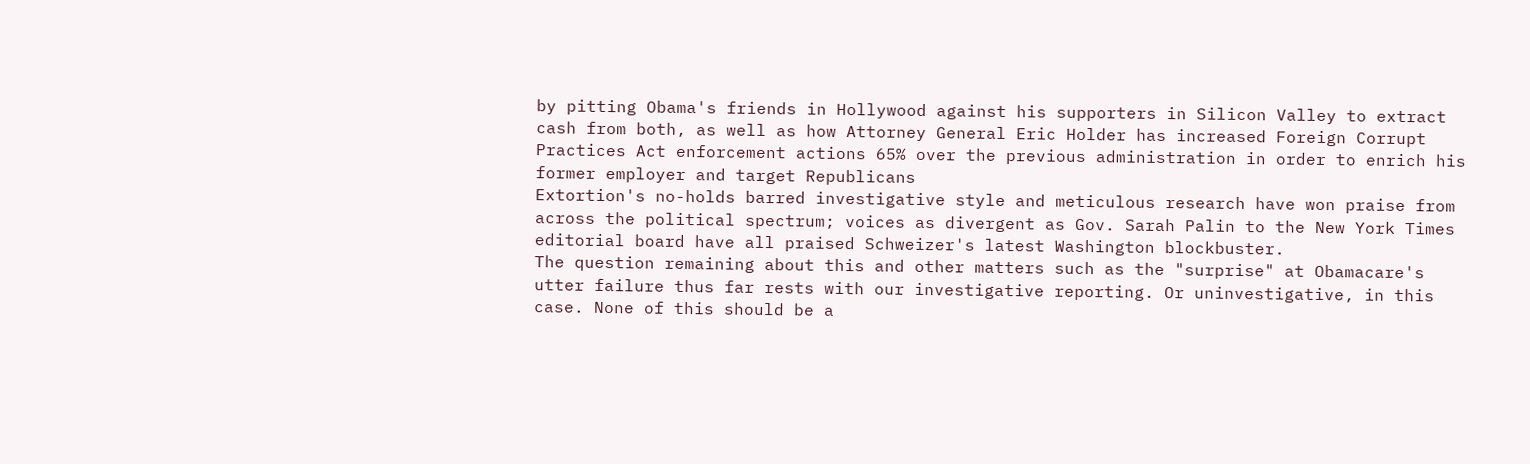by pitting Obama's friends in Hollywood against his supporters in Silicon Valley to extract cash from both, as well as how Attorney General Eric Holder has increased Foreign Corrupt Practices Act enforcement actions 65% over the previous administration in order to enrich his former employer and target Republicans
Extortion's no-holds barred investigative style and meticulous research have won praise from across the political spectrum; voices as divergent as Gov. Sarah Palin to the New York Times editorial board have all praised Schweizer's latest Washington blockbuster.
The question remaining about this and other matters such as the "surprise" at Obamacare's utter failure thus far rests with our investigative reporting. Or uninvestigative, in this case. None of this should be a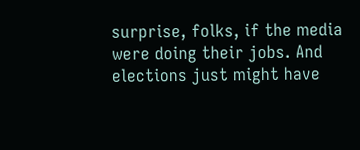surprise, folks, if the media were doing their jobs. And elections just might have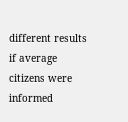different results if average citizens were informed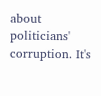about politicians' corruption. It's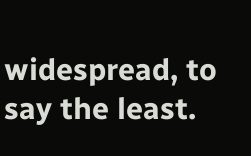widespread, to say the least.